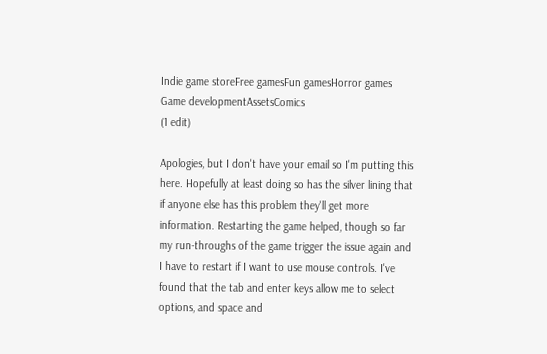Indie game storeFree gamesFun gamesHorror games
Game developmentAssetsComics
(1 edit)

Apologies, but I don't have your email so I'm putting this here. Hopefully at least doing so has the silver lining that if anyone else has this problem they'll get more information. Restarting the game helped, though so far my run-throughs of the game trigger the issue again and I have to restart if I want to use mouse controls. I've found that the tab and enter keys allow me to select options, and space and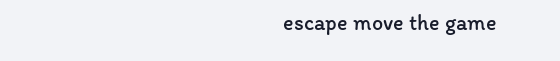escape move the game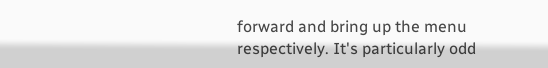forward and bring up the menu respectively. It's particularly odd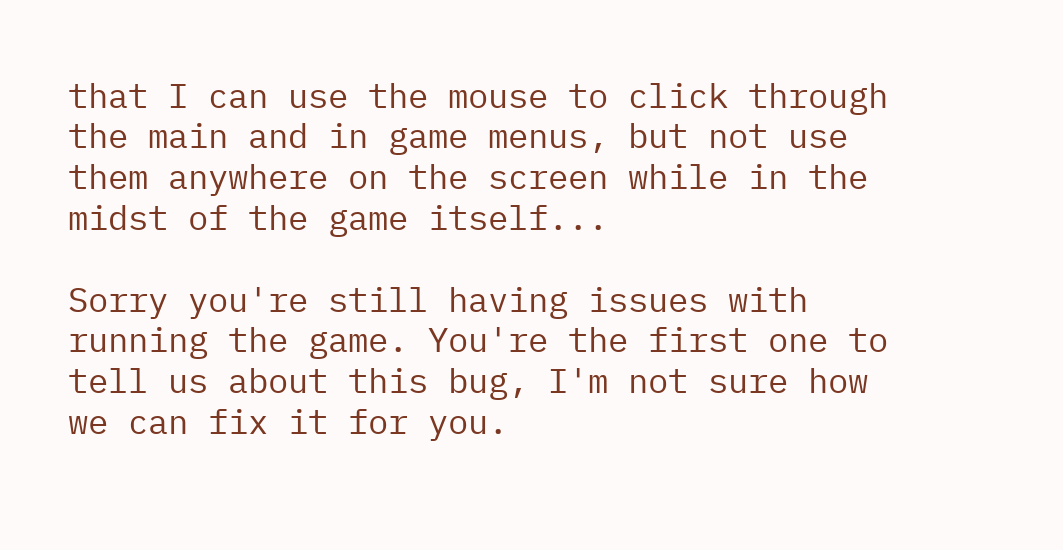that I can use the mouse to click through the main and in game menus, but not use them anywhere on the screen while in the midst of the game itself...

Sorry you're still having issues with running the game. You're the first one to tell us about this bug, I'm not sure how we can fix it for you.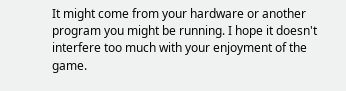It might come from your hardware or another program you might be running. I hope it doesn't interfere too much with your enjoyment of the game.